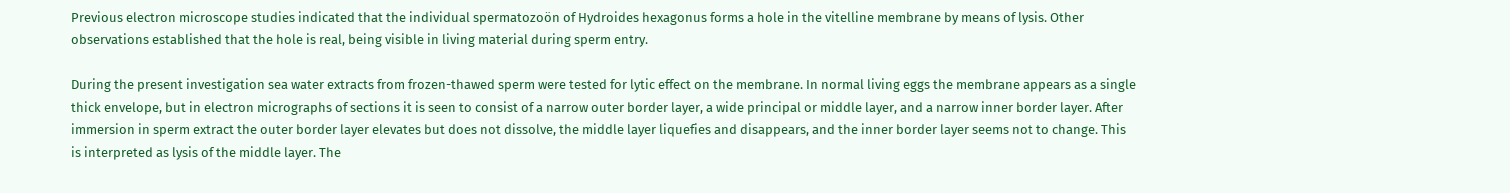Previous electron microscope studies indicated that the individual spermatozoön of Hydroides hexagonus forms a hole in the vitelline membrane by means of lysis. Other observations established that the hole is real, being visible in living material during sperm entry.

During the present investigation sea water extracts from frozen-thawed sperm were tested for lytic effect on the membrane. In normal living eggs the membrane appears as a single thick envelope, but in electron micrographs of sections it is seen to consist of a narrow outer border layer, a wide principal or middle layer, and a narrow inner border layer. After immersion in sperm extract the outer border layer elevates but does not dissolve, the middle layer liquefies and disappears, and the inner border layer seems not to change. This is interpreted as lysis of the middle layer. The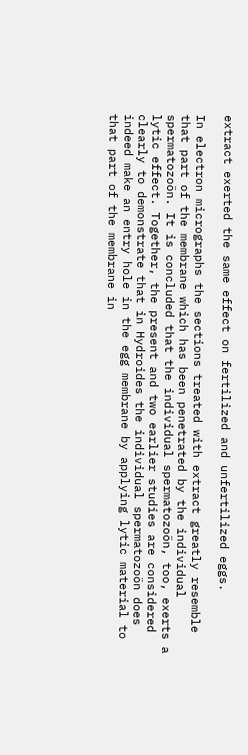extract exerted the same effect on fertilized and unfertilized eggs.

In electron micrographs the sections treated with extract greatly resemble that part of the membrane which has been penetrated by the individual spermatozoön. It is concluded that the individual spermatozoön, too, exerts a lytic effect. Together, the present and two earlier studies are considered clearly to demonstrate that in Hydroides the individual spermatozoön does indeed make an entry hole in the egg membrane by applying lytic material to that part of the membrane in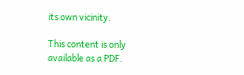its own vicinity.

This content is only available as a PDF.